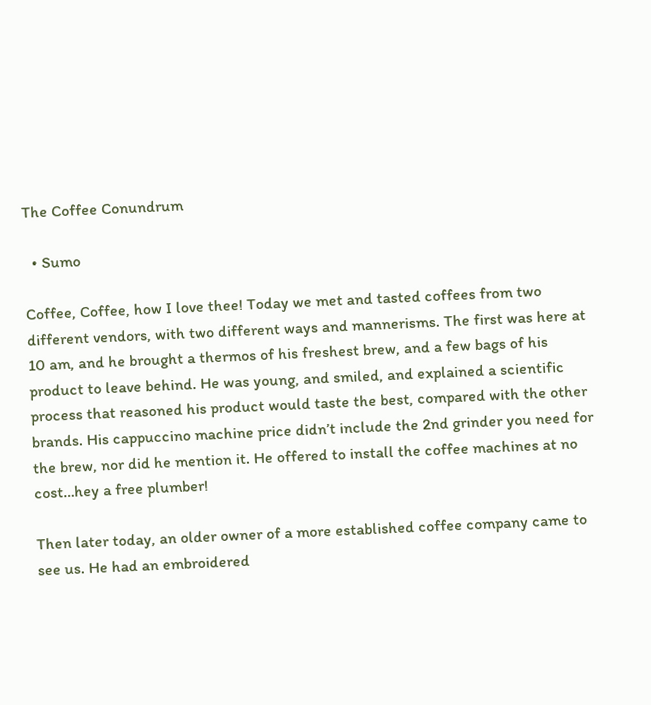The Coffee Conundrum

  • Sumo

Coffee, Coffee, how I love thee! Today we met and tasted coffees from two different vendors, with two different ways and mannerisms. The first was here at 10 am, and he brought a thermos of his freshest brew, and a few bags of his product to leave behind. He was young, and smiled, and explained a scientific process that reasoned his product would taste the best, compared with the other brands. His cappuccino machine price didn’t include the 2nd grinder you need for the brew, nor did he mention it. He offered to install the coffee machines at no cost…hey a free plumber!

Then later today, an older owner of a more established coffee company came to see us. He had an embroidered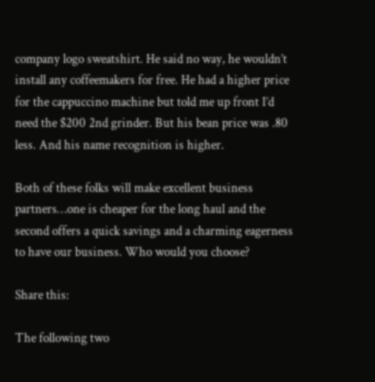company logo sweatshirt. He said no way, he wouldn’t install any coffeemakers for free. He had a higher price for the cappuccino machine but told me up front I’d need the $200 2nd grinder. But his bean price was .80 less. And his name recognition is higher.

Both of these folks will make excellent business partners…one is cheaper for the long haul and the second offers a quick savings and a charming eagerness to have our business. Who would you choose?

Share this:

The following two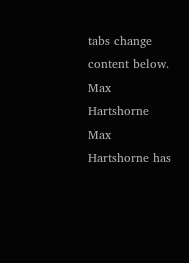tabs change content below.
Max Hartshorne
Max Hartshorne has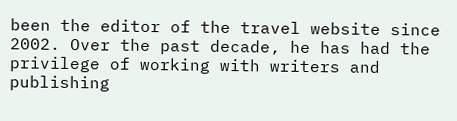been the editor of the travel website since 2002. Over the past decade, he has had the privilege of working with writers and publishing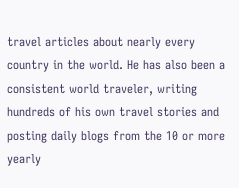travel articles about nearly every country in the world. He has also been a consistent world traveler, writing hundreds of his own travel stories and posting daily blogs from the 10 or more yearly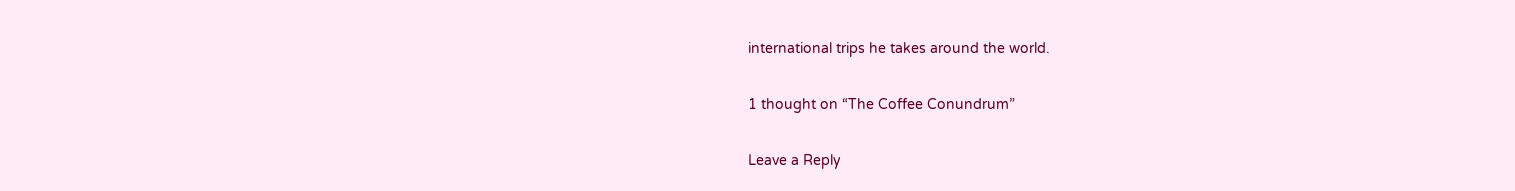international trips he takes around the world.

1 thought on “The Coffee Conundrum”

Leave a Reply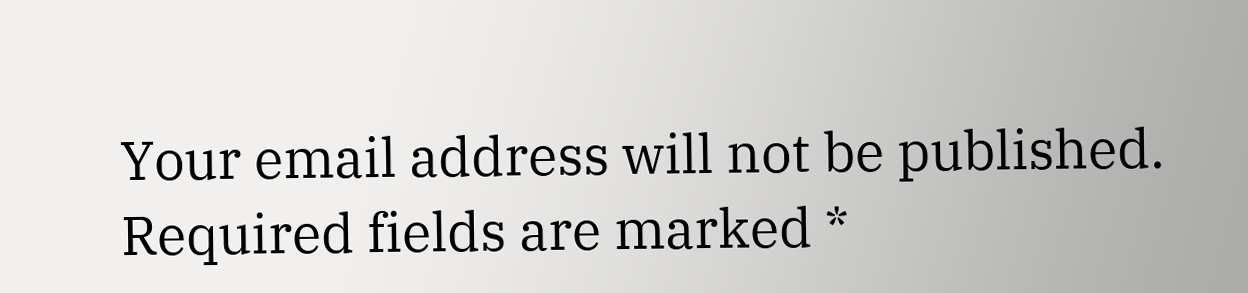Your email address will not be published. Required fields are marked *